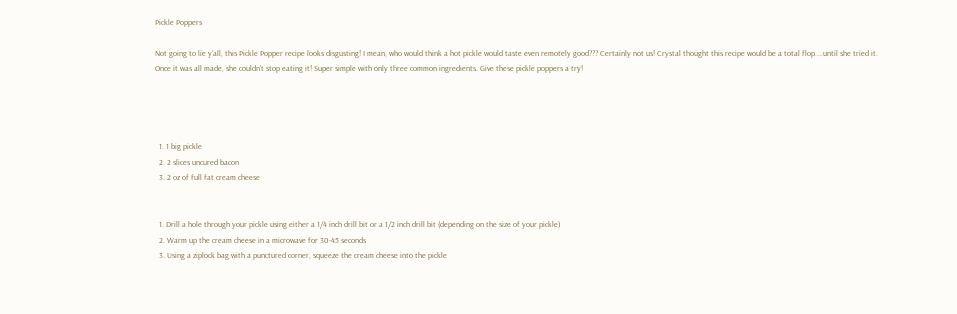Pickle Poppers

Not going to lie y'all, this Pickle Popper recipe looks disgusting! I mean, who would think a hot pickle would taste even remotely good??? Certainly not us! Crystal thought this recipe would be a total flop....until she tried it.
Once it was all made, she couldn't stop eating it! Super simple with only three common ingredients. Give these pickle poppers a try!




  1. 1 big pickle
  2. 2 slices uncured bacon
  3. 2 oz of full fat cream cheese


  1. Drill a hole through your pickle using either a 1/4 inch drill bit or a 1/2 inch drill bit (depending on the size of your pickle)
  2. Warm up the cream cheese in a microwave for 30-45 seconds
  3. Using a ziplock bag with a punctured corner, squeeze the cream cheese into the pickle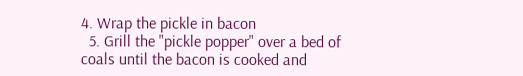4. Wrap the pickle in bacon
  5. Grill the "pickle popper" over a bed of coals until the bacon is cooked and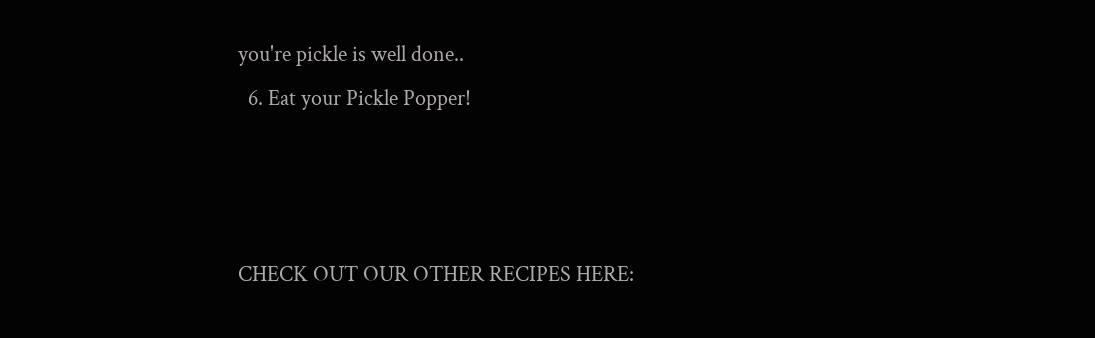you're pickle is well done..
  6. Eat your Pickle Popper!



CHECK OUT OUR OTHER RECIPES HERE: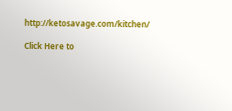http://ketosavage.com/kitchen/

Click Here to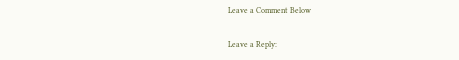Leave a Comment Below

Leave a Reply: